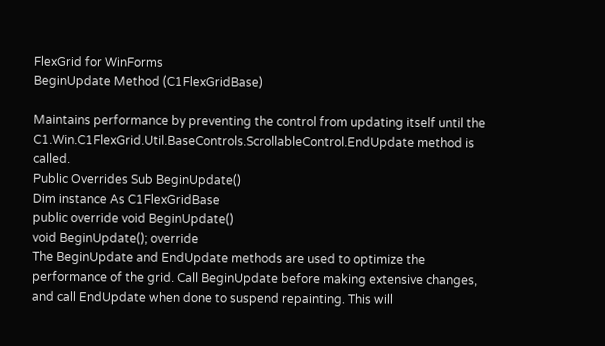FlexGrid for WinForms
BeginUpdate Method (C1FlexGridBase)

Maintains performance by preventing the control from updating itself until the C1.Win.C1FlexGrid.Util.BaseControls.ScrollableControl.EndUpdate method is called.
Public Overrides Sub BeginUpdate()
Dim instance As C1FlexGridBase
public override void BeginUpdate()
void BeginUpdate(); override
The BeginUpdate and EndUpdate methods are used to optimize the performance of the grid. Call BeginUpdate before making extensive changes, and call EndUpdate when done to suspend repainting. This will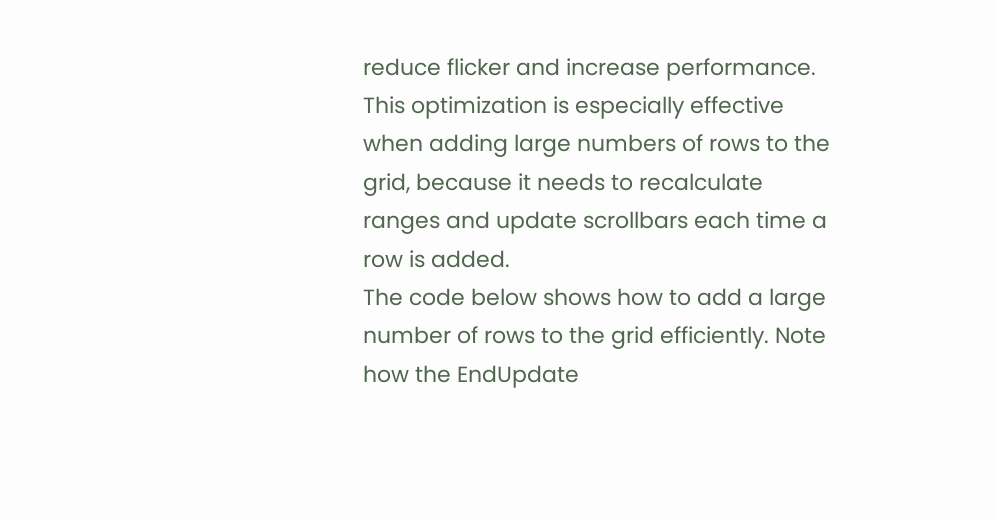reduce flicker and increase performance. This optimization is especially effective when adding large numbers of rows to the grid, because it needs to recalculate ranges and update scrollbars each time a row is added.
The code below shows how to add a large number of rows to the grid efficiently. Note how the EndUpdate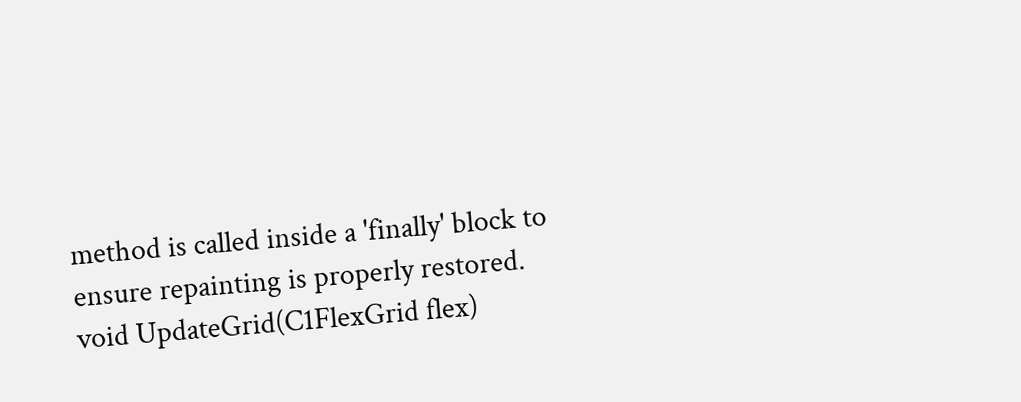method is called inside a 'finally' block to ensure repainting is properly restored.
void UpdateGrid(C1FlexGrid flex)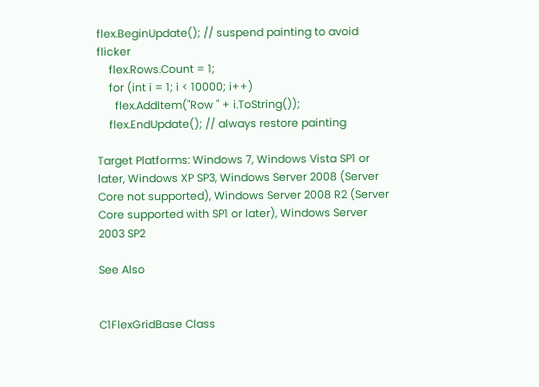flex.BeginUpdate(); // suspend painting to avoid flicker
    flex.Rows.Count = 1;
    for (int i = 1; i < 10000; i++)
      flex.AddItem("Row " + i.ToString());
    flex.EndUpdate(); // always restore painting

Target Platforms: Windows 7, Windows Vista SP1 or later, Windows XP SP3, Windows Server 2008 (Server Core not supported), Windows Server 2008 R2 (Server Core supported with SP1 or later), Windows Server 2003 SP2

See Also


C1FlexGridBase Class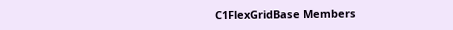C1FlexGridBase Members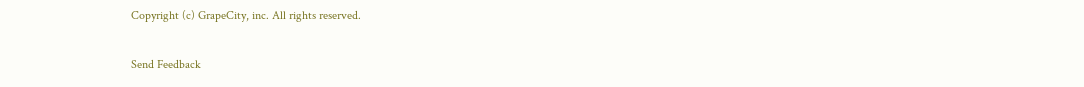Copyright (c) GrapeCity, inc. All rights reserved.

Send Feedback